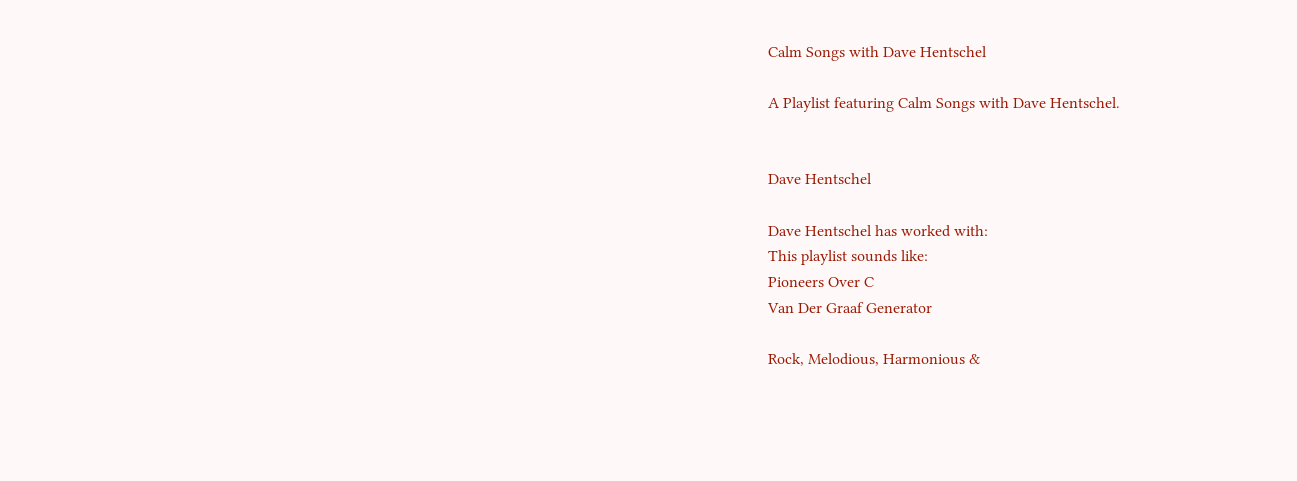Calm Songs with Dave Hentschel

A Playlist featuring Calm Songs with Dave Hentschel.


Dave Hentschel

Dave Hentschel has worked with:
This playlist sounds like:
Pioneers Over C
Van Der Graaf Generator

Rock, Melodious, Harmonious &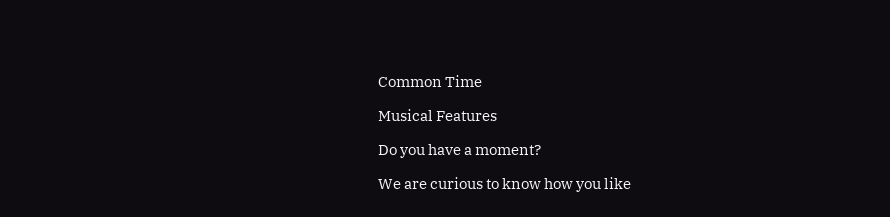Common Time

Musical Features

Do you have a moment?

We are curious to know how you like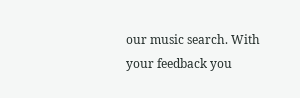our music search. With your feedback you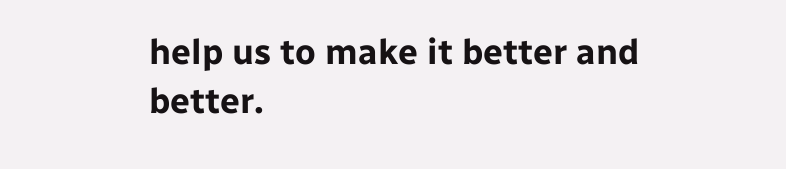help us to make it better and better.